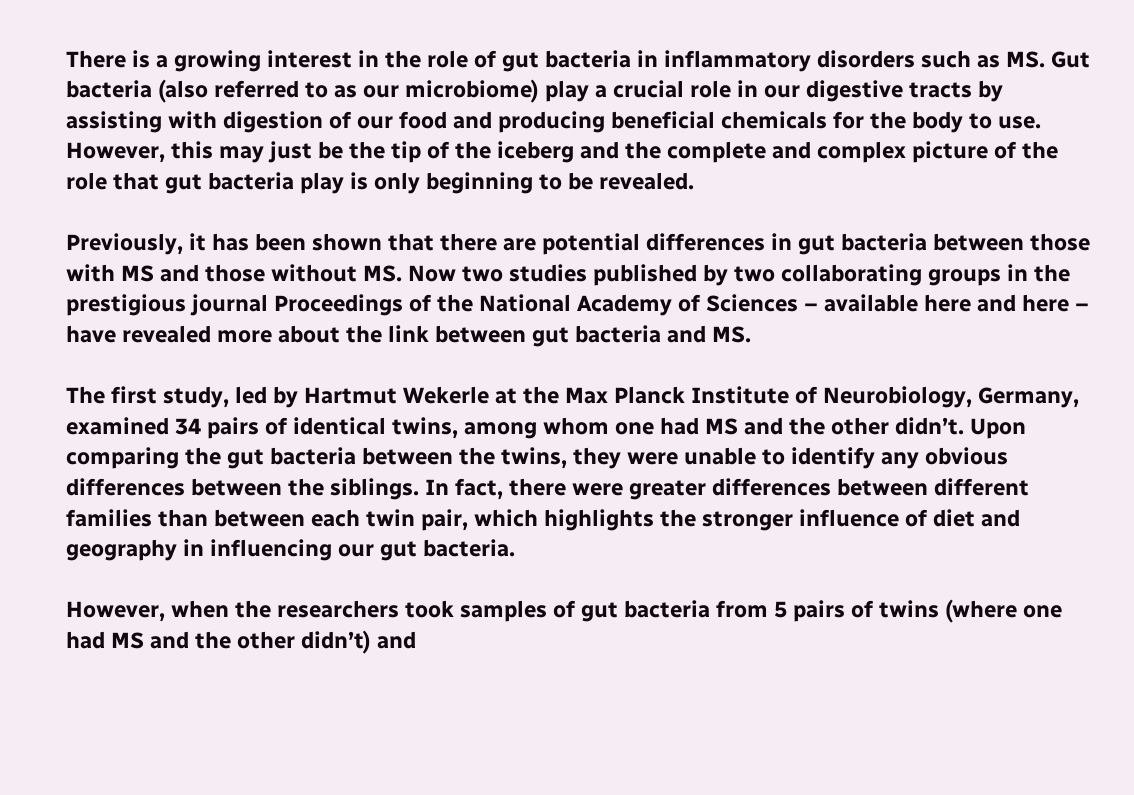There is a growing interest in the role of gut bacteria in inflammatory disorders such as MS. Gut bacteria (also referred to as our microbiome) play a crucial role in our digestive tracts by assisting with digestion of our food and producing beneficial chemicals for the body to use. However, this may just be the tip of the iceberg and the complete and complex picture of the role that gut bacteria play is only beginning to be revealed.

Previously, it has been shown that there are potential differences in gut bacteria between those with MS and those without MS. Now two studies published by two collaborating groups in the prestigious journal Proceedings of the National Academy of Sciences – available here and here – have revealed more about the link between gut bacteria and MS.

The first study, led by Hartmut Wekerle at the Max Planck Institute of Neurobiology, Germany, examined 34 pairs of identical twins, among whom one had MS and the other didn’t. Upon comparing the gut bacteria between the twins, they were unable to identify any obvious differences between the siblings. In fact, there were greater differences between different families than between each twin pair, which highlights the stronger influence of diet and geography in influencing our gut bacteria.

However, when the researchers took samples of gut bacteria from 5 pairs of twins (where one had MS and the other didn’t) and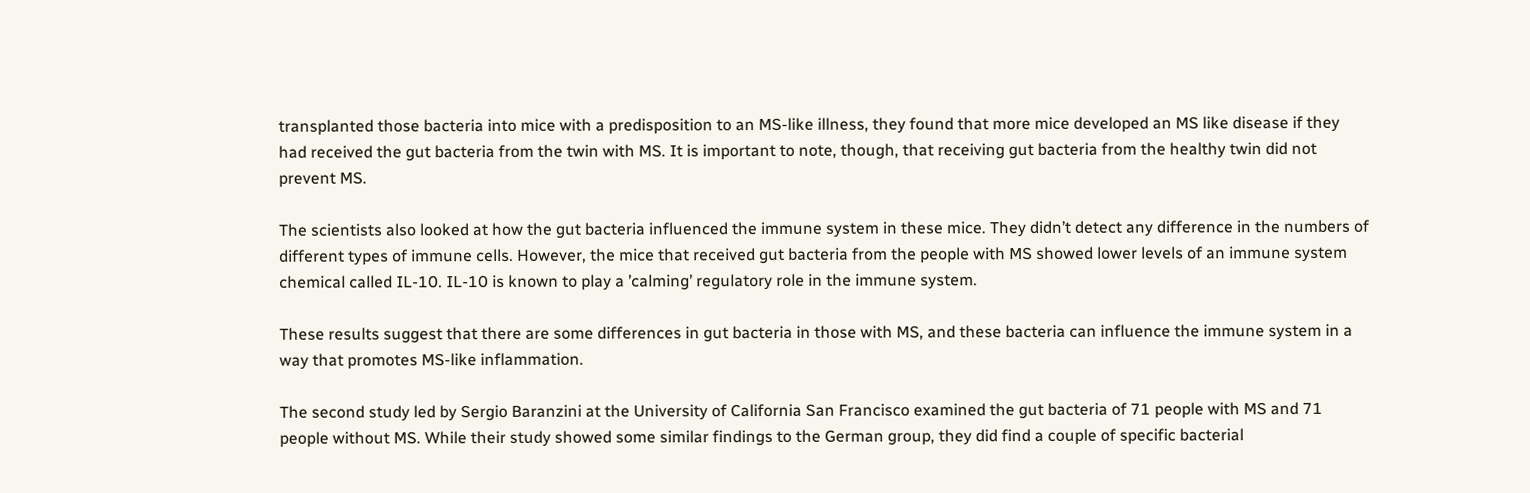transplanted those bacteria into mice with a predisposition to an MS-like illness, they found that more mice developed an MS like disease if they had received the gut bacteria from the twin with MS. It is important to note, though, that receiving gut bacteria from the healthy twin did not prevent MS.

The scientists also looked at how the gut bacteria influenced the immune system in these mice. They didn’t detect any difference in the numbers of different types of immune cells. However, the mice that received gut bacteria from the people with MS showed lower levels of an immune system chemical called IL-10. IL-10 is known to play a ’calming’ regulatory role in the immune system.

These results suggest that there are some differences in gut bacteria in those with MS, and these bacteria can influence the immune system in a way that promotes MS-like inflammation.

The second study led by Sergio Baranzini at the University of California San Francisco examined the gut bacteria of 71 people with MS and 71 people without MS. While their study showed some similar findings to the German group, they did find a couple of specific bacterial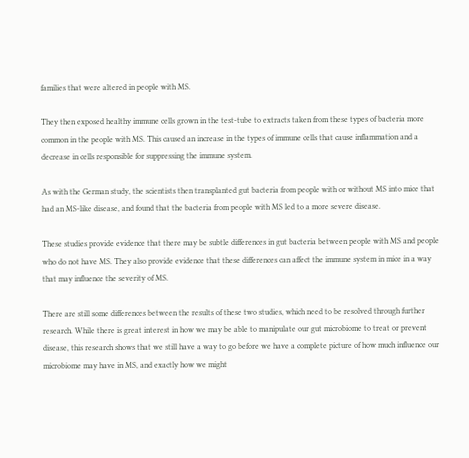families that were altered in people with MS.

They then exposed healthy immune cells grown in the test-tube to extracts taken from these types of bacteria more common in the people with MS. This caused an increase in the types of immune cells that cause inflammation and a decrease in cells responsible for suppressing the immune system.

As with the German study, the scientists then transplanted gut bacteria from people with or without MS into mice that had an MS-like disease, and found that the bacteria from people with MS led to a more severe disease.

These studies provide evidence that there may be subtle differences in gut bacteria between people with MS and people who do not have MS. They also provide evidence that these differences can affect the immune system in mice in a way that may influence the severity of MS.

There are still some differences between the results of these two studies, which need to be resolved through further research. While there is great interest in how we may be able to manipulate our gut microbiome to treat or prevent disease, this research shows that we still have a way to go before we have a complete picture of how much influence our microbiome may have in MS, and exactly how we might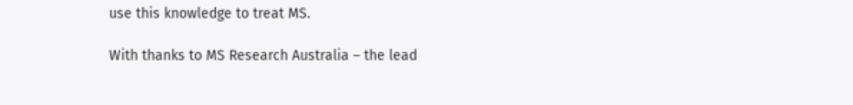use this knowledge to treat MS.

With thanks to MS Research Australia – the lead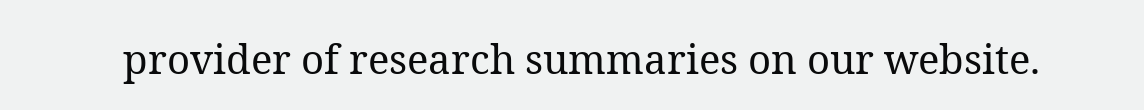provider of research summaries on our website.